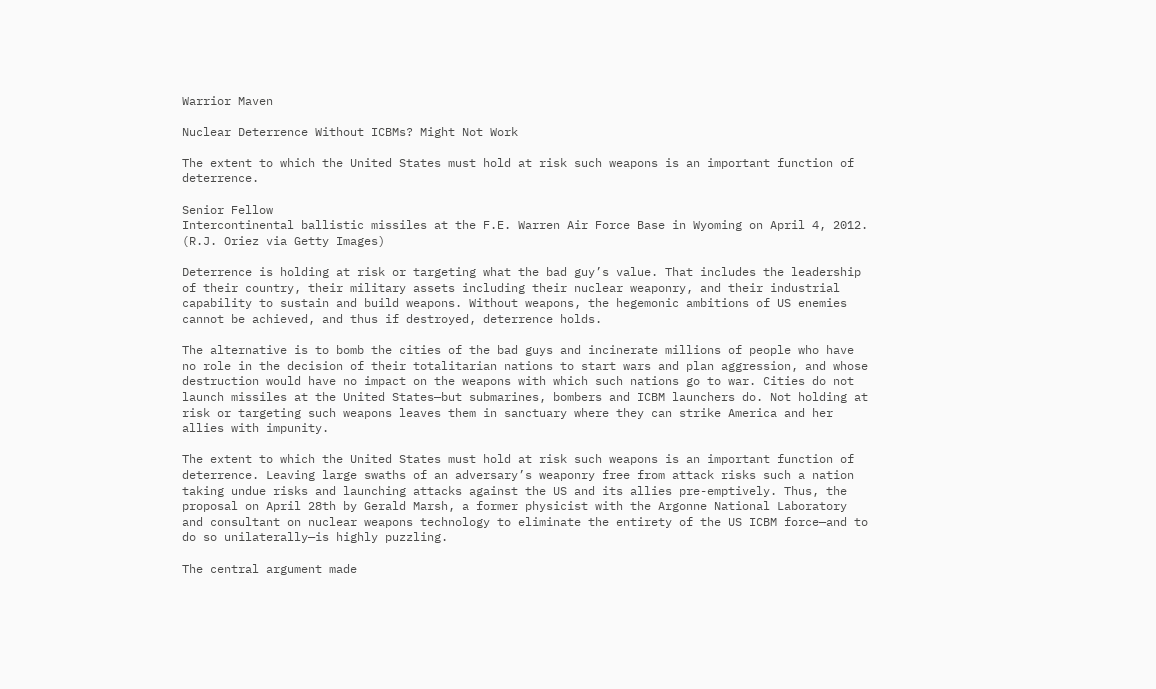Warrior Maven

Nuclear Deterrence Without ICBMs? Might Not Work

The extent to which the United States must hold at risk such weapons is an important function of deterrence.

Senior Fellow
Intercontinental ballistic missiles at the F.E. Warren Air Force Base in Wyoming on April 4, 2012. (R.J. Oriez via Getty Images)

Deterrence is holding at risk or targeting what the bad guy’s value. That includes the leadership of their country, their military assets including their nuclear weaponry, and their industrial capability to sustain and build weapons. Without weapons, the hegemonic ambitions of US enemies cannot be achieved, and thus if destroyed, deterrence holds.

The alternative is to bomb the cities of the bad guys and incinerate millions of people who have no role in the decision of their totalitarian nations to start wars and plan aggression, and whose destruction would have no impact on the weapons with which such nations go to war. Cities do not launch missiles at the United States—but submarines, bombers and ICBM launchers do. Not holding at risk or targeting such weapons leaves them in sanctuary where they can strike America and her allies with impunity.

The extent to which the United States must hold at risk such weapons is an important function of deterrence. Leaving large swaths of an adversary’s weaponry free from attack risks such a nation taking undue risks and launching attacks against the US and its allies pre-emptively. Thus, the proposal on April 28th by Gerald Marsh, a former physicist with the Argonne National Laboratory and consultant on nuclear weapons technology to eliminate the entirety of the US ICBM force—and to do so unilaterally—is highly puzzling.

The central argument made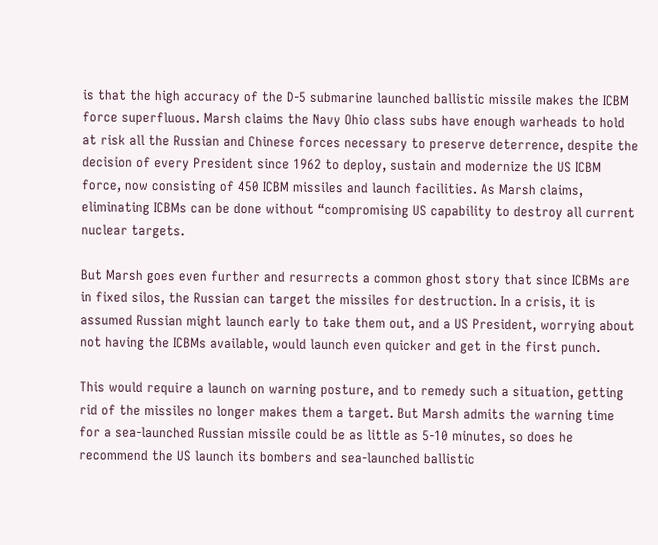is that the high accuracy of the D-5 submarine launched ballistic missile makes the ICBM force superfluous. Marsh claims the Navy Ohio class subs have enough warheads to hold at risk all the Russian and Chinese forces necessary to preserve deterrence, despite the decision of every President since 1962 to deploy, sustain and modernize the US ICBM force, now consisting of 450 ICBM missiles and launch facilities. As Marsh claims, eliminating ICBMs can be done without “compromising US capability to destroy all current nuclear targets.

But Marsh goes even further and resurrects a common ghost story that since ICBMs are in fixed silos, the Russian can target the missiles for destruction. In a crisis, it is assumed Russian might launch early to take them out, and a US President, worrying about not having the ICBMs available, would launch even quicker and get in the first punch.

This would require a launch on warning posture, and to remedy such a situation, getting rid of the missiles no longer makes them a target. But Marsh admits the warning time for a sea-launched Russian missile could be as little as 5-10 minutes, so does he recommend the US launch its bombers and sea-launched ballistic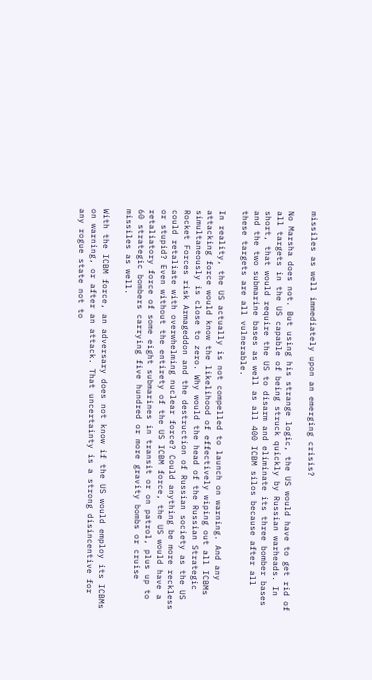missiles as well immediately upon an emerging crisis?

No Marsha does not. But using his strange logic, the US would have to get rid of all targets in the US capable of being struck quickly by Russian warheads. In short, that would require the US to disarm and eliminate its three bomber bases and the two submarine bases as well as all 400 ICBM silos because after all these targets are all vulnerable.

In reality, the US actually is not compelled to launch on warning. And any attacking force would know the likelihood of effectively wiping out all ICBMs simultaneously is close to zero. Why would the head of the Russian Strategic Rocket Forces risk Armageddon and the destruction of Russian society as the US could retaliate with overwhelming nuclear force? Could anything be more reckless or stupid? Even without the entirety of the US ICBM force, the US would have a retaliatory force of some eight submarines in transit or on patrol, plus up to 60 strategic bombers carrying five hundred or more gravity bombs or cruise missiles as well.

With the ICBM force, an adversary does not know if the US would employ its ICBMs on warning, or after an attack. That uncertainty is a strong disincentive for any rogue state not to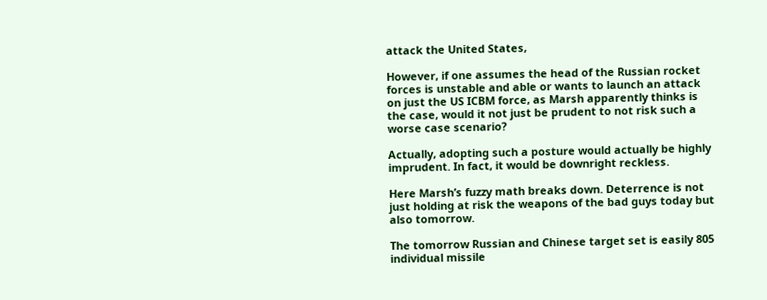attack the United States,

However, if one assumes the head of the Russian rocket forces is unstable and able or wants to launch an attack on just the US ICBM force, as Marsh apparently thinks is the case, would it not just be prudent to not risk such a worse case scenario?

Actually, adopting such a posture would actually be highly imprudent. In fact, it would be downright reckless.

Here Marsh’s fuzzy math breaks down. Deterrence is not just holding at risk the weapons of the bad guys today but also tomorrow.

The tomorrow Russian and Chinese target set is easily 805 individual missile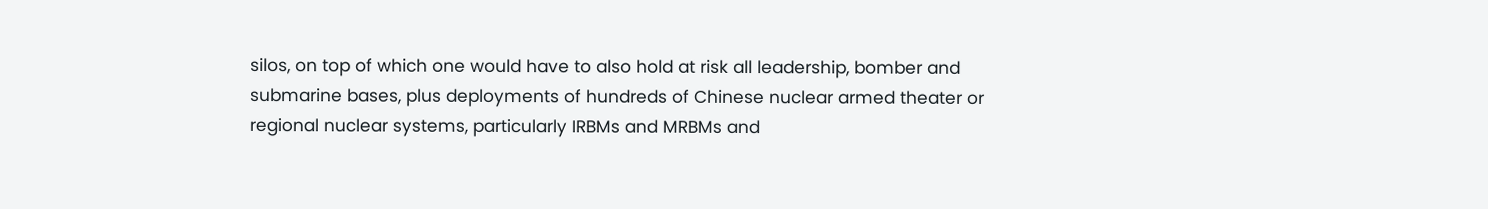silos, on top of which one would have to also hold at risk all leadership, bomber and submarine bases, plus deployments of hundreds of Chinese nuclear armed theater or regional nuclear systems, particularly IRBMs and MRBMs and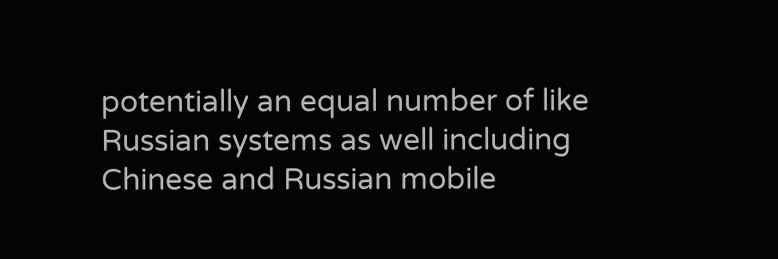potentially an equal number of like Russian systems as well including Chinese and Russian mobile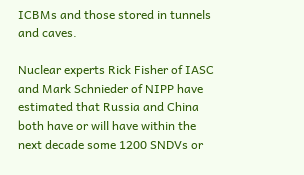ICBMs and those stored in tunnels and caves.

Nuclear experts Rick Fisher of IASC and Mark Schnieder of NIPP have estimated that Russia and China both have or will have within the next decade some 1200 SNDVs or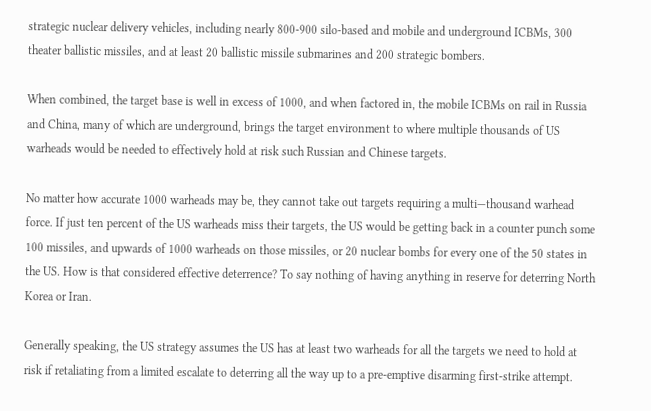strategic nuclear delivery vehicles, including nearly 800-900 silo-based and mobile and underground ICBMs, 300 theater ballistic missiles, and at least 20 ballistic missile submarines and 200 strategic bombers.

When combined, the target base is well in excess of 1000, and when factored in, the mobile ICBMs on rail in Russia and China, many of which are underground, brings the target environment to where multiple thousands of US warheads would be needed to effectively hold at risk such Russian and Chinese targets.

No matter how accurate 1000 warheads may be, they cannot take out targets requiring a multi—thousand warhead force. If just ten percent of the US warheads miss their targets, the US would be getting back in a counter punch some 100 missiles, and upwards of 1000 warheads on those missiles, or 20 nuclear bombs for every one of the 50 states in the US. How is that considered effective deterrence? To say nothing of having anything in reserve for deterring North Korea or Iran.

Generally speaking, the US strategy assumes the US has at least two warheads for all the targets we need to hold at risk if retaliating from a limited escalate to deterring all the way up to a pre-emptive disarming first-strike attempt.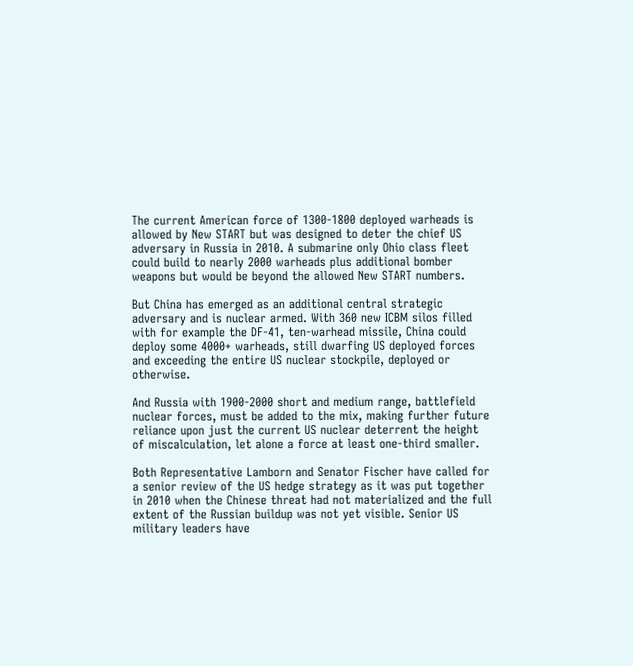The current American force of 1300-1800 deployed warheads is allowed by New START but was designed to deter the chief US adversary in Russia in 2010. A submarine only Ohio class fleet could build to nearly 2000 warheads plus additional bomber weapons but would be beyond the allowed New START numbers.

But China has emerged as an additional central strategic adversary and is nuclear armed. With 360 new ICBM silos filled with for example the DF-41, ten-warhead missile, China could deploy some 4000+ warheads, still dwarfing US deployed forces and exceeding the entire US nuclear stockpile, deployed or otherwise.

And Russia with 1900-2000 short and medium range, battlefield nuclear forces, must be added to the mix, making further future reliance upon just the current US nuclear deterrent the height of miscalculation, let alone a force at least one-third smaller.

Both Representative Lamborn and Senator Fischer have called for a senior review of the US hedge strategy as it was put together in 2010 when the Chinese threat had not materialized and the full extent of the Russian buildup was not yet visible. Senior US military leaders have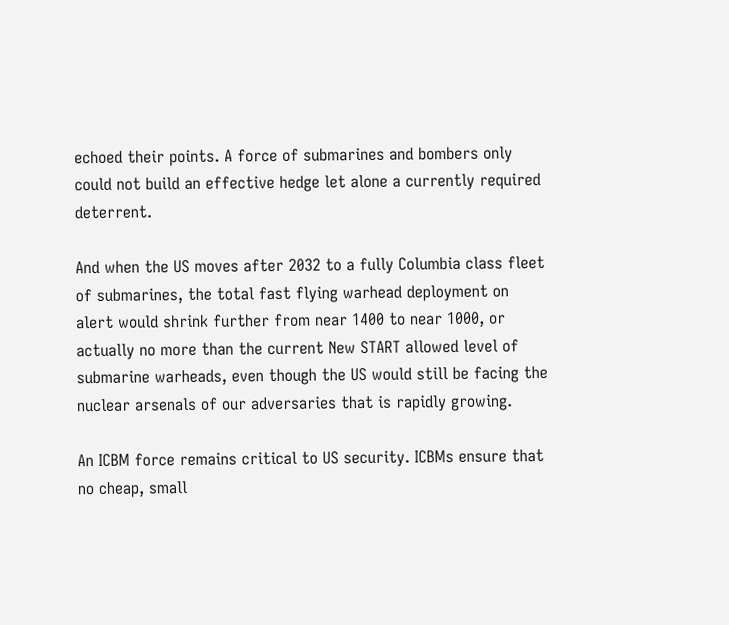echoed their points. A force of submarines and bombers only could not build an effective hedge let alone a currently required deterrent.

And when the US moves after 2032 to a fully Columbia class fleet of submarines, the total fast flying warhead deployment on alert would shrink further from near 1400 to near 1000, or actually no more than the current New START allowed level of submarine warheads, even though the US would still be facing the nuclear arsenals of our adversaries that is rapidly growing.

An ICBM force remains critical to US security. ICBMs ensure that no cheap, small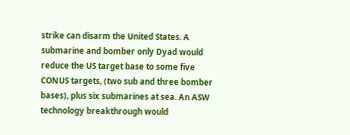strike can disarm the United States. A submarine and bomber only Dyad would reduce the US target base to some five CONUS targets, (two sub and three bomber bases), plus six submarines at sea. An ASW technology breakthrough would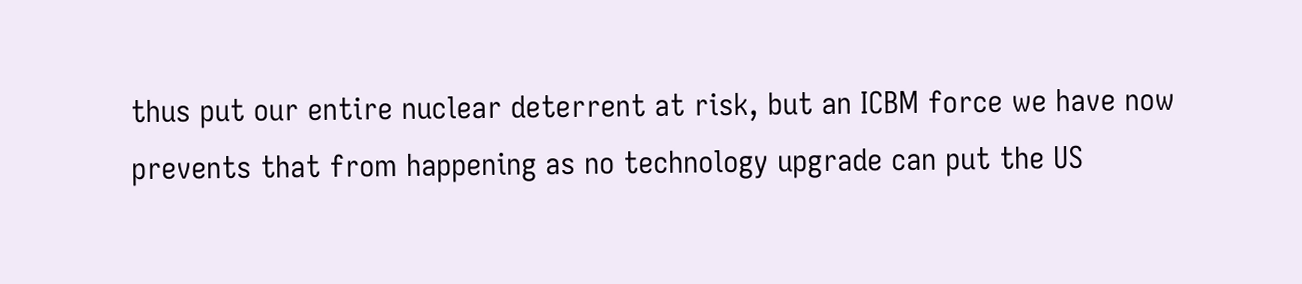thus put our entire nuclear deterrent at risk, but an ICBM force we have now prevents that from happening as no technology upgrade can put the US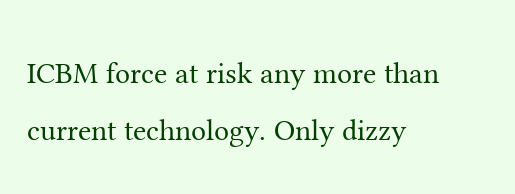ICBM force at risk any more than current technology. Only dizzy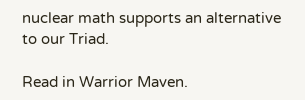nuclear math supports an alternative to our Triad.

Read in Warrior Maven.